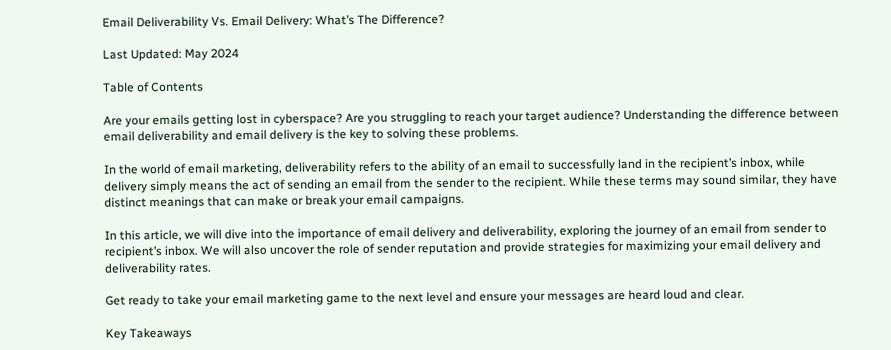Email Deliverability Vs. Email Delivery: What’s The Difference?

Last Updated: May 2024

Table of Contents

Are your emails getting lost in cyberspace? Are you struggling to reach your target audience? Understanding the difference between email deliverability and email delivery is the key to solving these problems.

In the world of email marketing, deliverability refers to the ability of an email to successfully land in the recipient’s inbox, while delivery simply means the act of sending an email from the sender to the recipient. While these terms may sound similar, they have distinct meanings that can make or break your email campaigns.

In this article, we will dive into the importance of email delivery and deliverability, exploring the journey of an email from sender to recipient’s inbox. We will also uncover the role of sender reputation and provide strategies for maximizing your email delivery and deliverability rates.

Get ready to take your email marketing game to the next level and ensure your messages are heard loud and clear.

Key Takeaways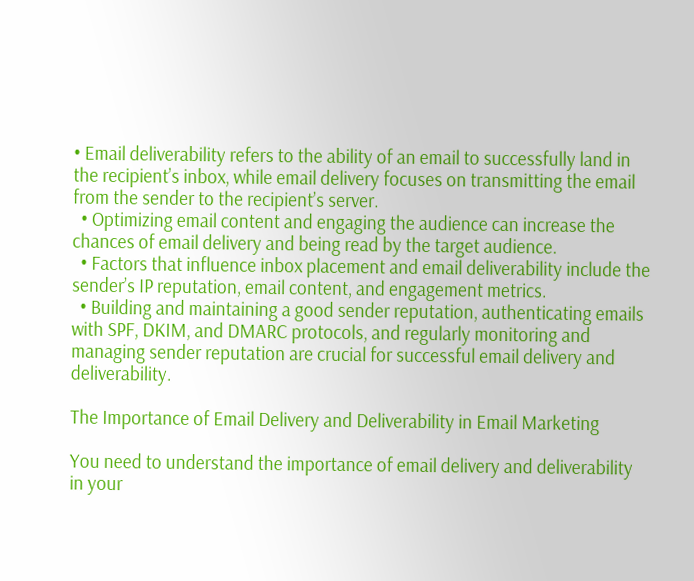• Email deliverability refers to the ability of an email to successfully land in the recipient’s inbox, while email delivery focuses on transmitting the email from the sender to the recipient’s server.
  • Optimizing email content and engaging the audience can increase the chances of email delivery and being read by the target audience.
  • Factors that influence inbox placement and email deliverability include the sender’s IP reputation, email content, and engagement metrics.
  • Building and maintaining a good sender reputation, authenticating emails with SPF, DKIM, and DMARC protocols, and regularly monitoring and managing sender reputation are crucial for successful email delivery and deliverability.

The Importance of Email Delivery and Deliverability in Email Marketing

You need to understand the importance of email delivery and deliverability in your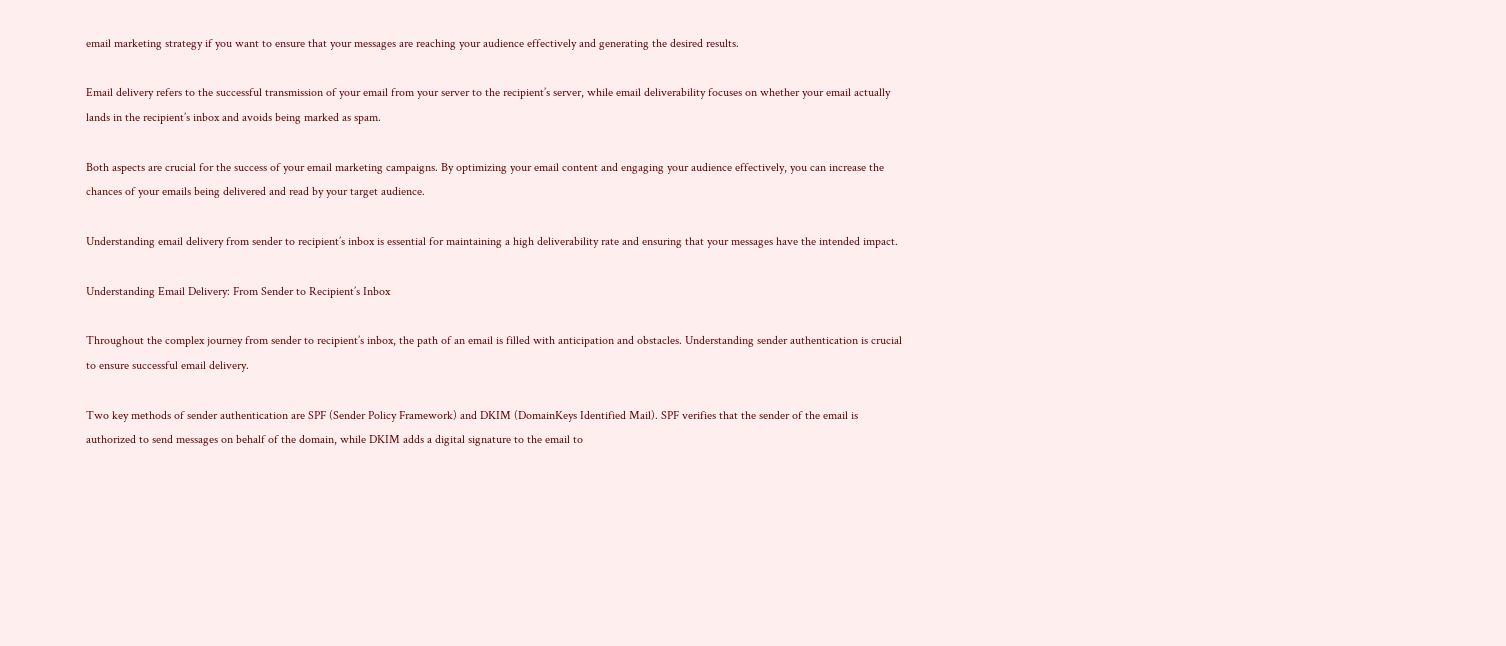email marketing strategy if you want to ensure that your messages are reaching your audience effectively and generating the desired results.

Email delivery refers to the successful transmission of your email from your server to the recipient’s server, while email deliverability focuses on whether your email actually lands in the recipient’s inbox and avoids being marked as spam.

Both aspects are crucial for the success of your email marketing campaigns. By optimizing your email content and engaging your audience effectively, you can increase the chances of your emails being delivered and read by your target audience.

Understanding email delivery from sender to recipient’s inbox is essential for maintaining a high deliverability rate and ensuring that your messages have the intended impact.

Understanding Email Delivery: From Sender to Recipient’s Inbox

Throughout the complex journey from sender to recipient’s inbox, the path of an email is filled with anticipation and obstacles. Understanding sender authentication is crucial to ensure successful email delivery.

Two key methods of sender authentication are SPF (Sender Policy Framework) and DKIM (DomainKeys Identified Mail). SPF verifies that the sender of the email is authorized to send messages on behalf of the domain, while DKIM adds a digital signature to the email to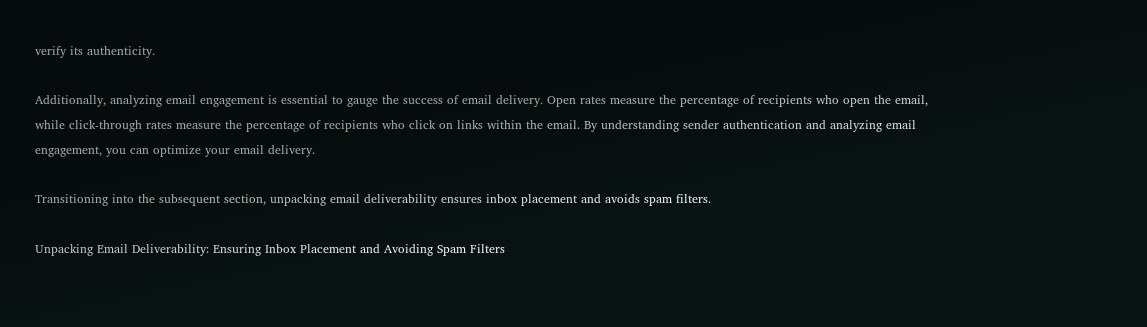verify its authenticity.

Additionally, analyzing email engagement is essential to gauge the success of email delivery. Open rates measure the percentage of recipients who open the email, while click-through rates measure the percentage of recipients who click on links within the email. By understanding sender authentication and analyzing email engagement, you can optimize your email delivery.

Transitioning into the subsequent section, unpacking email deliverability ensures inbox placement and avoids spam filters.

Unpacking Email Deliverability: Ensuring Inbox Placement and Avoiding Spam Filters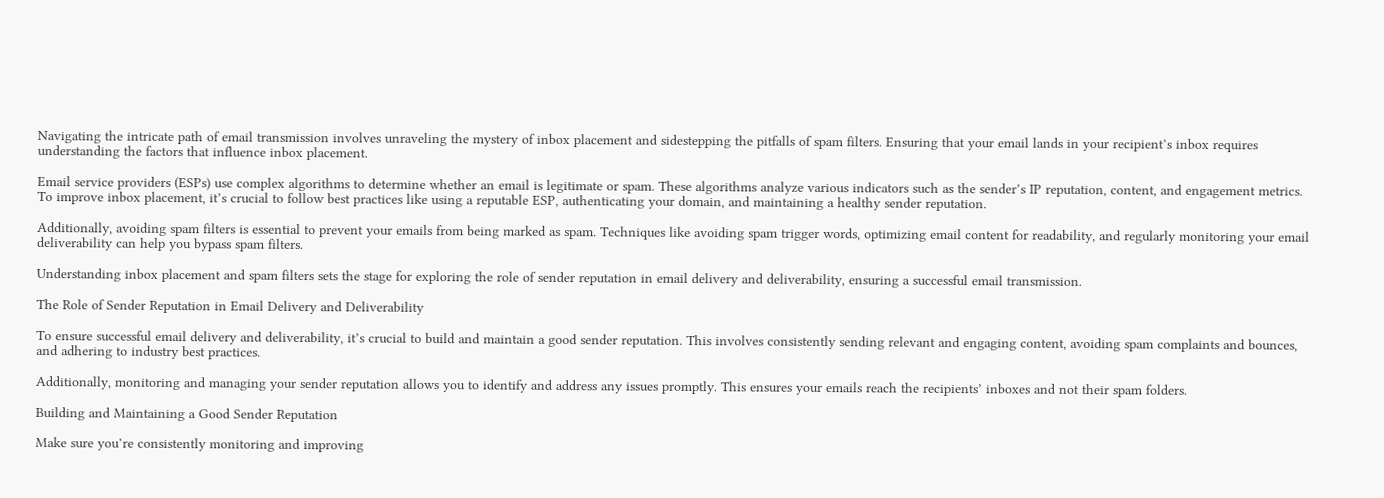Navigating the intricate path of email transmission involves unraveling the mystery of inbox placement and sidestepping the pitfalls of spam filters. Ensuring that your email lands in your recipient’s inbox requires understanding the factors that influence inbox placement.

Email service providers (ESPs) use complex algorithms to determine whether an email is legitimate or spam. These algorithms analyze various indicators such as the sender’s IP reputation, content, and engagement metrics. To improve inbox placement, it’s crucial to follow best practices like using a reputable ESP, authenticating your domain, and maintaining a healthy sender reputation.

Additionally, avoiding spam filters is essential to prevent your emails from being marked as spam. Techniques like avoiding spam trigger words, optimizing email content for readability, and regularly monitoring your email deliverability can help you bypass spam filters.

Understanding inbox placement and spam filters sets the stage for exploring the role of sender reputation in email delivery and deliverability, ensuring a successful email transmission.

The Role of Sender Reputation in Email Delivery and Deliverability

To ensure successful email delivery and deliverability, it’s crucial to build and maintain a good sender reputation. This involves consistently sending relevant and engaging content, avoiding spam complaints and bounces, and adhering to industry best practices.

Additionally, monitoring and managing your sender reputation allows you to identify and address any issues promptly. This ensures your emails reach the recipients’ inboxes and not their spam folders.

Building and Maintaining a Good Sender Reputation

Make sure you’re consistently monitoring and improving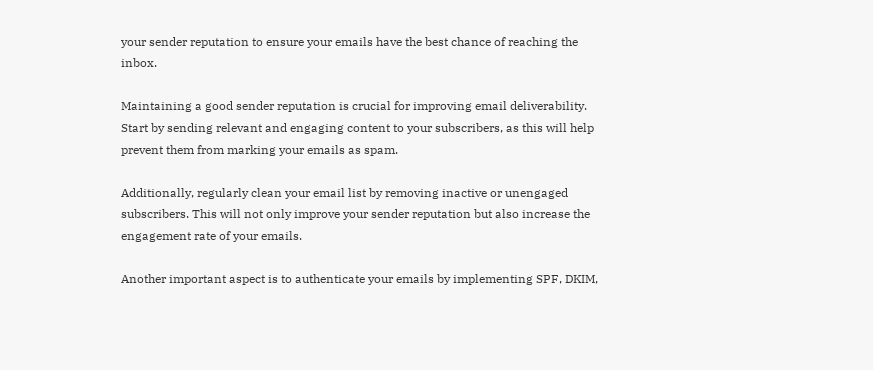your sender reputation to ensure your emails have the best chance of reaching the inbox.

Maintaining a good sender reputation is crucial for improving email deliverability. Start by sending relevant and engaging content to your subscribers, as this will help prevent them from marking your emails as spam.

Additionally, regularly clean your email list by removing inactive or unengaged subscribers. This will not only improve your sender reputation but also increase the engagement rate of your emails.

Another important aspect is to authenticate your emails by implementing SPF, DKIM,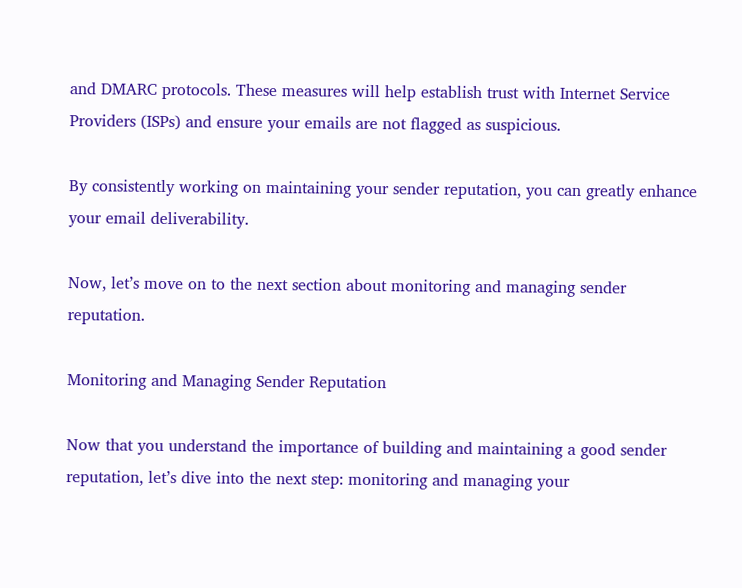and DMARC protocols. These measures will help establish trust with Internet Service Providers (ISPs) and ensure your emails are not flagged as suspicious.

By consistently working on maintaining your sender reputation, you can greatly enhance your email deliverability.

Now, let’s move on to the next section about monitoring and managing sender reputation.

Monitoring and Managing Sender Reputation

Now that you understand the importance of building and maintaining a good sender reputation, let’s dive into the next step: monitoring and managing your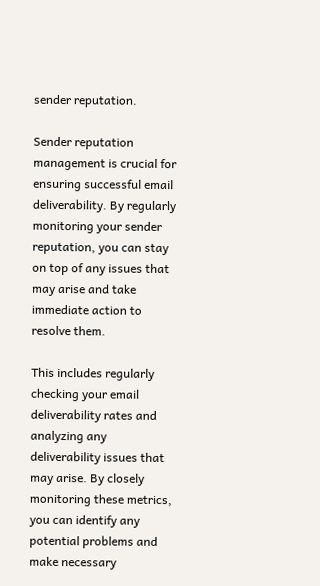sender reputation.

Sender reputation management is crucial for ensuring successful email deliverability. By regularly monitoring your sender reputation, you can stay on top of any issues that may arise and take immediate action to resolve them.

This includes regularly checking your email deliverability rates and analyzing any deliverability issues that may arise. By closely monitoring these metrics, you can identify any potential problems and make necessary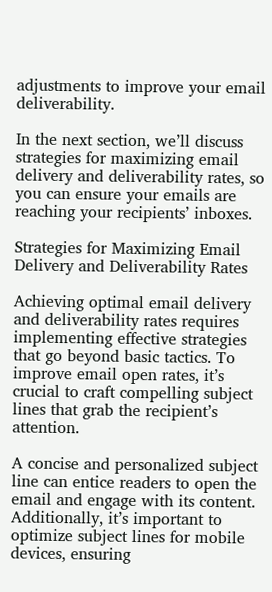adjustments to improve your email deliverability.

In the next section, we’ll discuss strategies for maximizing email delivery and deliverability rates, so you can ensure your emails are reaching your recipients’ inboxes.

Strategies for Maximizing Email Delivery and Deliverability Rates

Achieving optimal email delivery and deliverability rates requires implementing effective strategies that go beyond basic tactics. To improve email open rates, it’s crucial to craft compelling subject lines that grab the recipient’s attention.

A concise and personalized subject line can entice readers to open the email and engage with its content. Additionally, it’s important to optimize subject lines for mobile devices, ensuring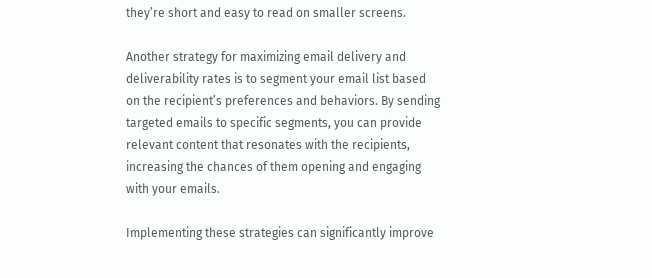they’re short and easy to read on smaller screens.

Another strategy for maximizing email delivery and deliverability rates is to segment your email list based on the recipient’s preferences and behaviors. By sending targeted emails to specific segments, you can provide relevant content that resonates with the recipients, increasing the chances of them opening and engaging with your emails.

Implementing these strategies can significantly improve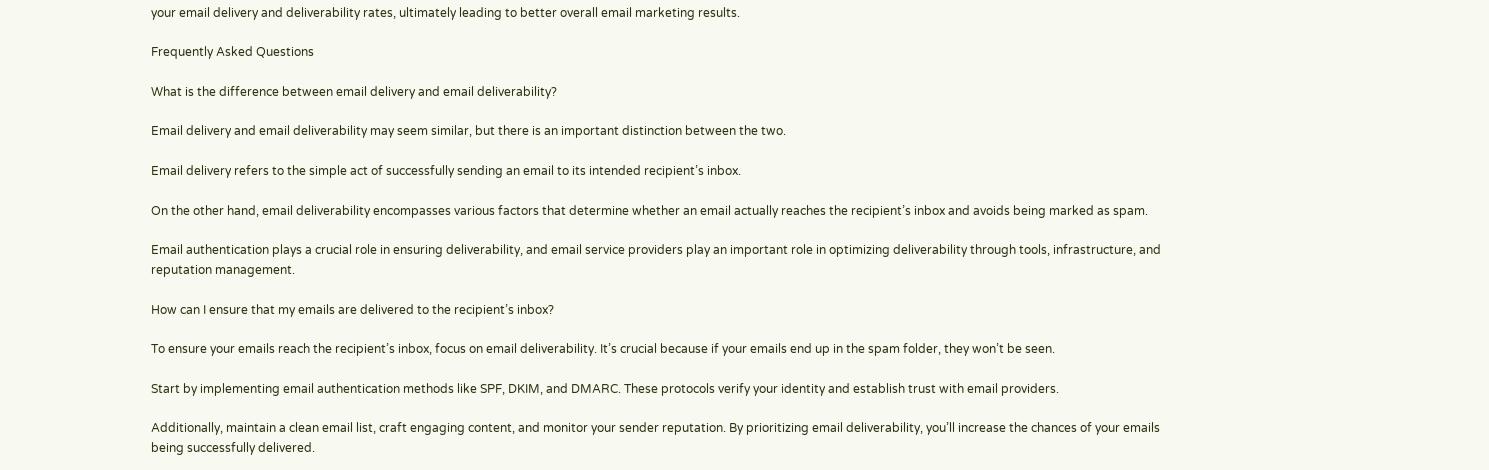your email delivery and deliverability rates, ultimately leading to better overall email marketing results.

Frequently Asked Questions

What is the difference between email delivery and email deliverability?

Email delivery and email deliverability may seem similar, but there is an important distinction between the two.

Email delivery refers to the simple act of successfully sending an email to its intended recipient’s inbox.

On the other hand, email deliverability encompasses various factors that determine whether an email actually reaches the recipient’s inbox and avoids being marked as spam.

Email authentication plays a crucial role in ensuring deliverability, and email service providers play an important role in optimizing deliverability through tools, infrastructure, and reputation management.

How can I ensure that my emails are delivered to the recipient’s inbox?

To ensure your emails reach the recipient’s inbox, focus on email deliverability. It’s crucial because if your emails end up in the spam folder, they won’t be seen.

Start by implementing email authentication methods like SPF, DKIM, and DMARC. These protocols verify your identity and establish trust with email providers.

Additionally, maintain a clean email list, craft engaging content, and monitor your sender reputation. By prioritizing email deliverability, you’ll increase the chances of your emails being successfully delivered.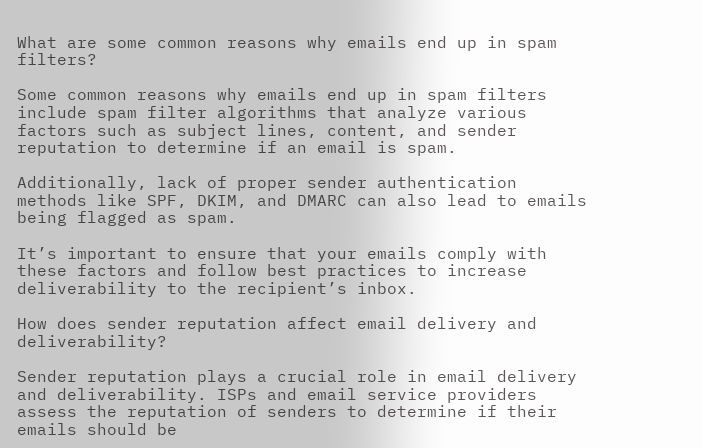What are some common reasons why emails end up in spam filters?

Some common reasons why emails end up in spam filters include spam filter algorithms that analyze various factors such as subject lines, content, and sender reputation to determine if an email is spam.

Additionally, lack of proper sender authentication methods like SPF, DKIM, and DMARC can also lead to emails being flagged as spam.

It’s important to ensure that your emails comply with these factors and follow best practices to increase deliverability to the recipient’s inbox.

How does sender reputation affect email delivery and deliverability?

Sender reputation plays a crucial role in email delivery and deliverability. ISPs and email service providers assess the reputation of senders to determine if their emails should be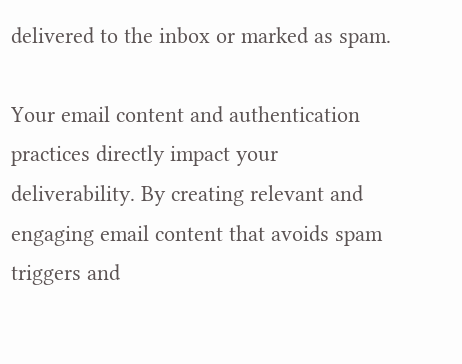delivered to the inbox or marked as spam.

Your email content and authentication practices directly impact your deliverability. By creating relevant and engaging email content that avoids spam triggers and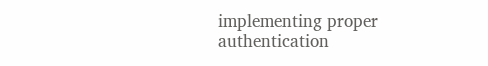implementing proper authentication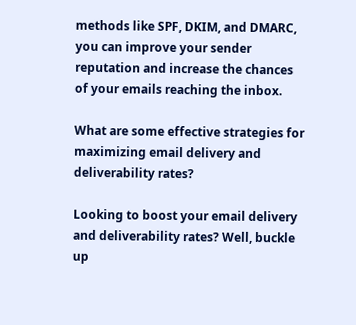methods like SPF, DKIM, and DMARC, you can improve your sender reputation and increase the chances of your emails reaching the inbox.

What are some effective strategies for maximizing email delivery and deliverability rates?

Looking to boost your email delivery and deliverability rates? Well, buckle up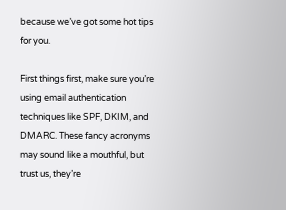because we’ve got some hot tips for you.

First things first, make sure you’re using email authentication techniques like SPF, DKIM, and DMARC. These fancy acronyms may sound like a mouthful, but trust us, they’re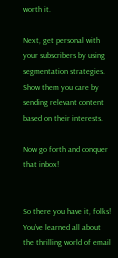worth it.

Next, get personal with your subscribers by using segmentation strategies. Show them you care by sending relevant content based on their interests.

Now go forth and conquer that inbox!


So there you have it, folks! You’ve learned all about the thrilling world of email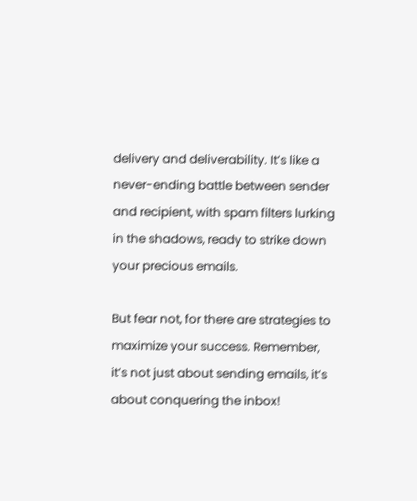delivery and deliverability. It’s like a never-ending battle between sender and recipient, with spam filters lurking in the shadows, ready to strike down your precious emails.

But fear not, for there are strategies to maximize your success. Remember, it’s not just about sending emails, it’s about conquering the inbox!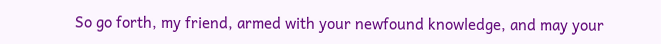So go forth, my friend, armed with your newfound knowledge, and may your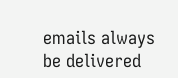emails always be delivered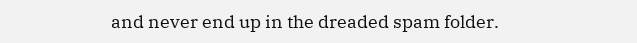and never end up in the dreaded spam folder.